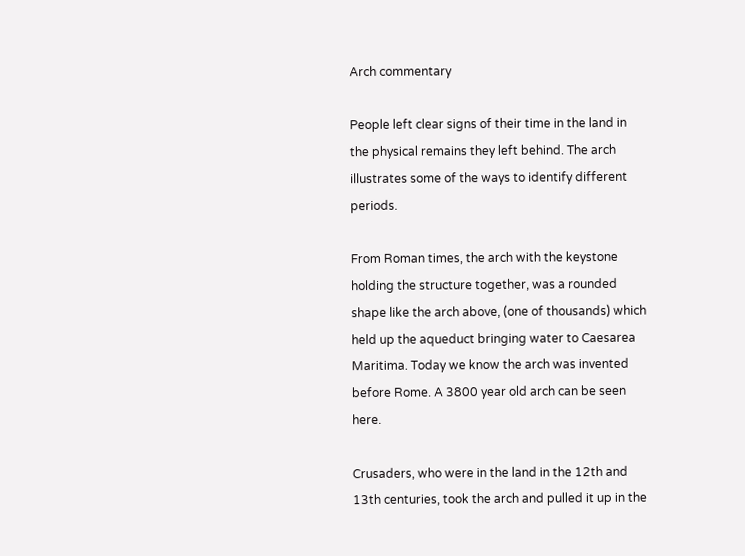Arch commentary

People left clear signs of their time in the land in the physical remains they left behind. The arch illustrates some of the ways to identify different periods.

From Roman times, the arch with the keystone holding the structure together, was a rounded shape like the arch above, (one of thousands) which held up the aqueduct bringing water to Caesarea Maritima. Today we know the arch was invented before Rome. A 3800 year old arch can be seen here.

Crusaders, who were in the land in the 12th and 13th centuries, took the arch and pulled it up in the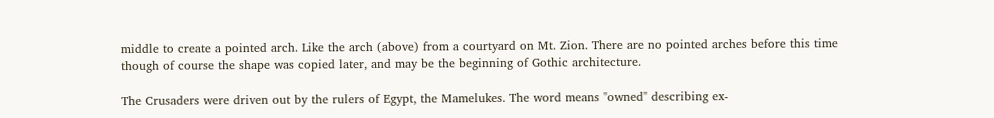middle to create a pointed arch. Like the arch (above) from a courtyard on Mt. Zion. There are no pointed arches before this time though of course the shape was copied later, and may be the beginning of Gothic architecture.

The Crusaders were driven out by the rulers of Egypt, the Mamelukes. The word means "owned" describing ex-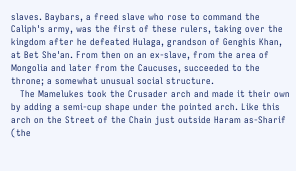slaves. Baybars, a freed slave who rose to command the Caliph's army, was the first of these rulers, taking over the kingdom after he defeated Hulaga, grandson of Genghis Khan, at Bet She'an. From then on an ex-slave, from the area of Mongolia and later from the Caucuses, succeeded to the throne; a somewhat unusual social structure.
   The Mamelukes took the Crusader arch and made it their own by adding a semi-cup shape under the pointed arch. Like this arch on the Street of the Chain just outside Haram as-Sharif (the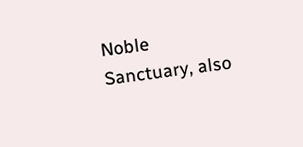Noble Sanctuary, also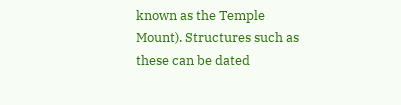known as the Temple Mount). Structures such as these can be dated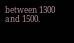between 1300 and 1500.